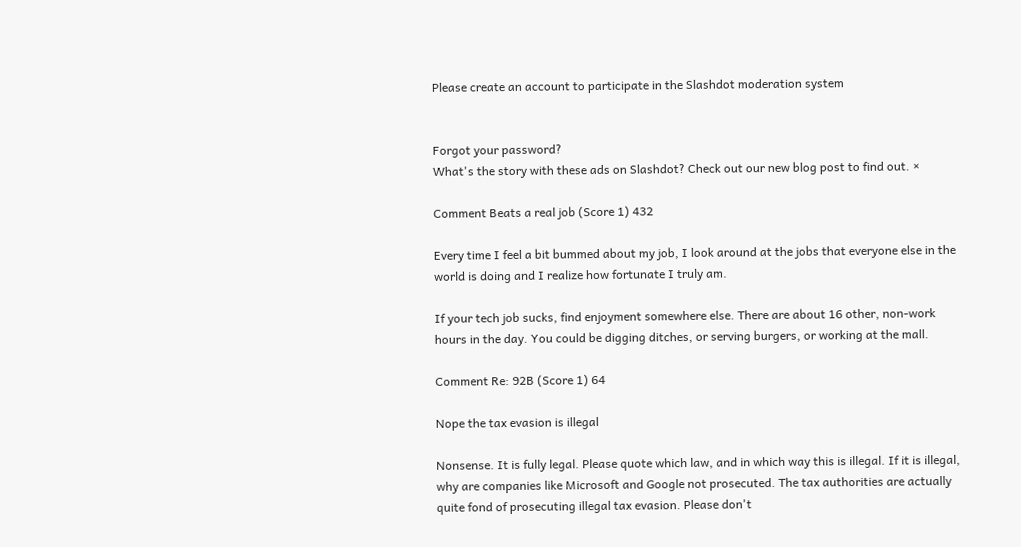Please create an account to participate in the Slashdot moderation system


Forgot your password?
What's the story with these ads on Slashdot? Check out our new blog post to find out. ×

Comment Beats a real job (Score 1) 432

Every time I feel a bit bummed about my job, I look around at the jobs that everyone else in the world is doing and I realize how fortunate I truly am.

If your tech job sucks, find enjoyment somewhere else. There are about 16 other, non-work hours in the day. You could be digging ditches, or serving burgers, or working at the mall.

Comment Re: 92B (Score 1) 64

Nope the tax evasion is illegal

Nonsense. It is fully legal. Please quote which law, and in which way this is illegal. If it is illegal, why are companies like Microsoft and Google not prosecuted. The tax authorities are actually quite fond of prosecuting illegal tax evasion. Please don't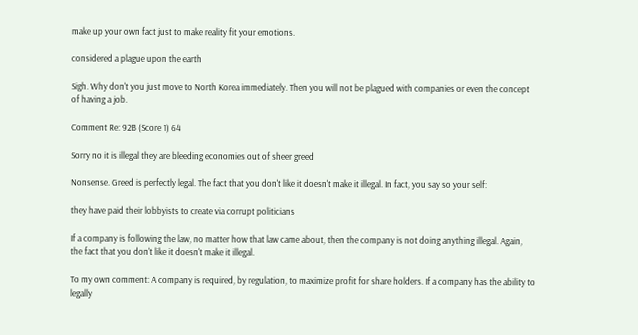make up your own fact just to make reality fit your emotions.

considered a plague upon the earth

Sigh. Why don't you just move to North Korea immediately. Then you will not be plagued with companies or even the concept of having a job.

Comment Re: 92B (Score 1) 64

Sorry no it is illegal they are bleeding economies out of sheer greed

Nonsense. Greed is perfectly legal. The fact that you don't like it doesn't make it illegal. In fact, you say so your self:

they have paid their lobbyists to create via corrupt politicians

If a company is following the law, no matter how that law came about, then the company is not doing anything illegal. Again, the fact that you don't like it doesn't make it illegal.

To my own comment: A company is required, by regulation, to maximize profit for share holders. If a company has the ability to legally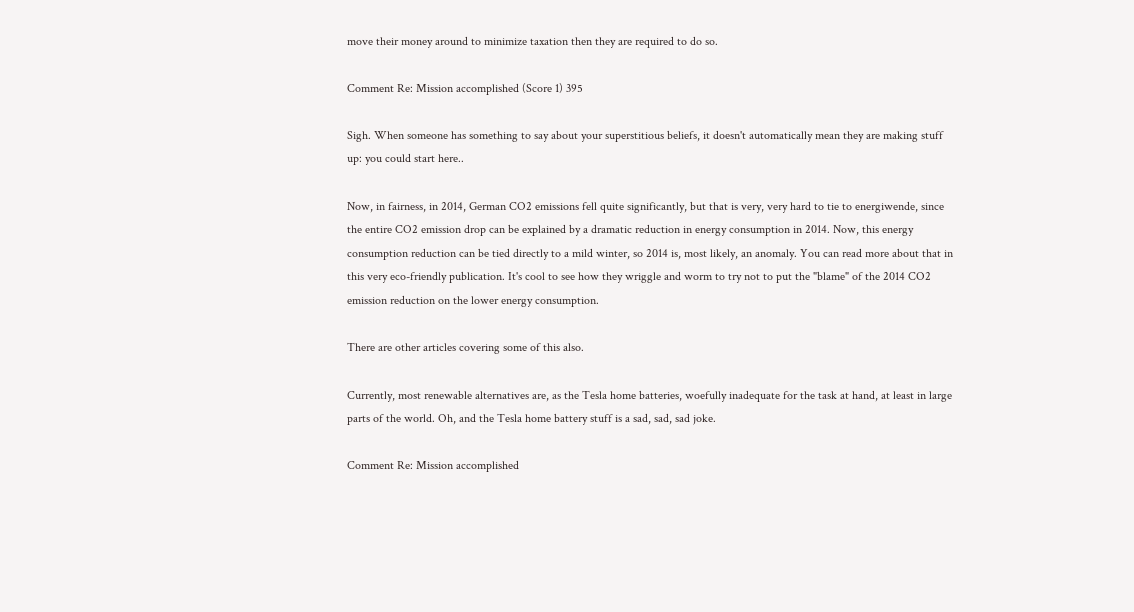move their money around to minimize taxation then they are required to do so.

Comment Re: Mission accomplished (Score 1) 395

Sigh. When someone has something to say about your superstitious beliefs, it doesn't automatically mean they are making stuff up: you could start here..

Now, in fairness, in 2014, German CO2 emissions fell quite significantly, but that is very, very hard to tie to energiwende, since the entire CO2 emission drop can be explained by a dramatic reduction in energy consumption in 2014. Now, this energy consumption reduction can be tied directly to a mild winter, so 2014 is, most likely, an anomaly. You can read more about that in this very eco-friendly publication. It's cool to see how they wriggle and worm to try not to put the "blame" of the 2014 CO2 emission reduction on the lower energy consumption.

There are other articles covering some of this also.

Currently, most renewable alternatives are, as the Tesla home batteries, woefully inadequate for the task at hand, at least in large parts of the world. Oh, and the Tesla home battery stuff is a sad, sad, sad joke.

Comment Re: Mission accomplished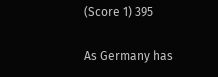(Score 1) 395

As Germany has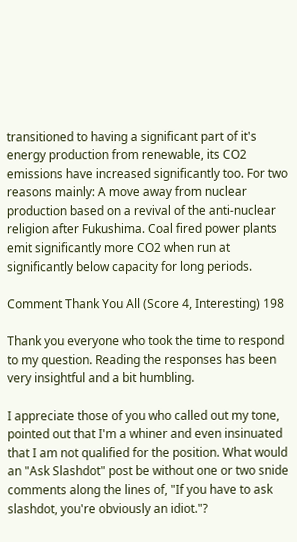transitioned to having a significant part of it's energy production from renewable, its CO2 emissions have increased significantly too. For two reasons mainly: A move away from nuclear production based on a revival of the anti-nuclear religion after Fukushima. Coal fired power plants emit significantly more CO2 when run at significantly below capacity for long periods.

Comment Thank You All (Score 4, Interesting) 198

Thank you everyone who took the time to respond to my question. Reading the responses has been very insightful and a bit humbling.

I appreciate those of you who called out my tone, pointed out that I'm a whiner and even insinuated that I am not qualified for the position. What would an "Ask Slashdot" post be without one or two snide comments along the lines of, "If you have to ask slashdot, you're obviously an idiot."?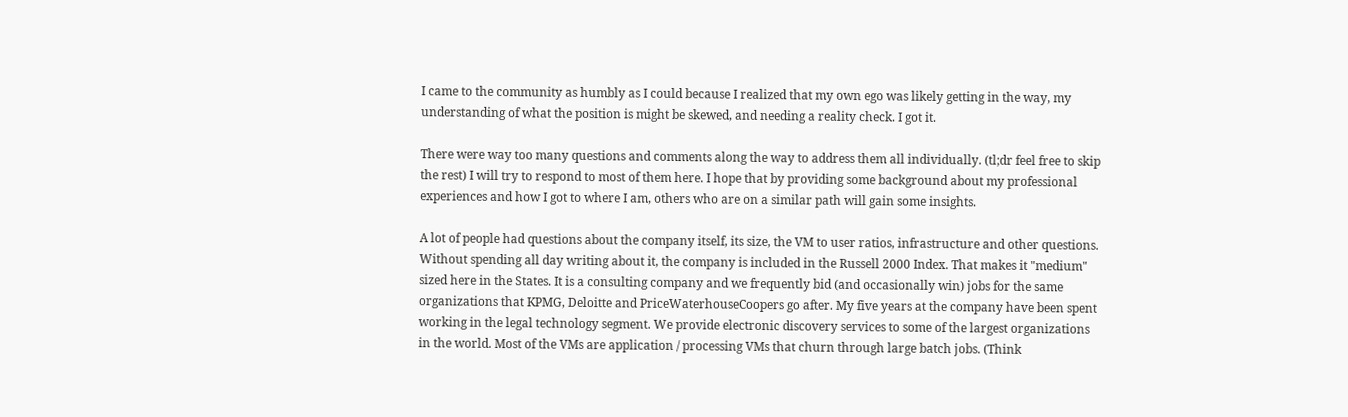I came to the community as humbly as I could because I realized that my own ego was likely getting in the way, my understanding of what the position is might be skewed, and needing a reality check. I got it.

There were way too many questions and comments along the way to address them all individually. (tl;dr feel free to skip the rest) I will try to respond to most of them here. I hope that by providing some background about my professional experiences and how I got to where I am, others who are on a similar path will gain some insights.

A lot of people had questions about the company itself, its size, the VM to user ratios, infrastructure and other questions. Without spending all day writing about it, the company is included in the Russell 2000 Index. That makes it "medium" sized here in the States. It is a consulting company and we frequently bid (and occasionally win) jobs for the same organizations that KPMG, Deloitte and PriceWaterhouseCoopers go after. My five years at the company have been spent working in the legal technology segment. We provide electronic discovery services to some of the largest organizations in the world. Most of the VMs are application / processing VMs that churn through large batch jobs. (Think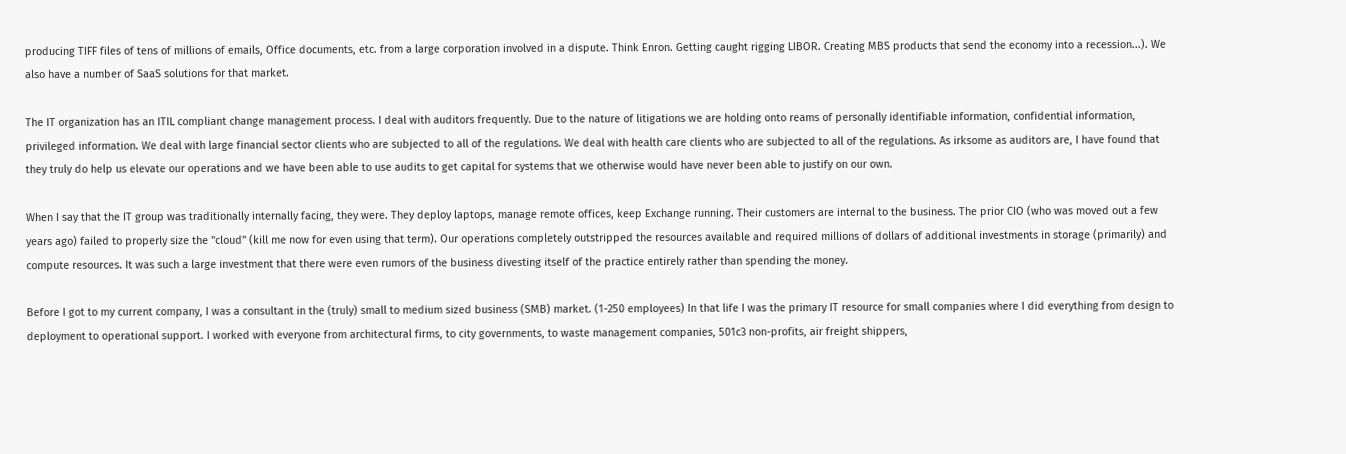producing TIFF files of tens of millions of emails, Office documents, etc. from a large corporation involved in a dispute. Think Enron. Getting caught rigging LIBOR. Creating MBS products that send the economy into a recession...). We also have a number of SaaS solutions for that market.

The IT organization has an ITIL compliant change management process. I deal with auditors frequently. Due to the nature of litigations we are holding onto reams of personally identifiable information, confidential information, privileged information. We deal with large financial sector clients who are subjected to all of the regulations. We deal with health care clients who are subjected to all of the regulations. As irksome as auditors are, I have found that they truly do help us elevate our operations and we have been able to use audits to get capital for systems that we otherwise would have never been able to justify on our own.

When I say that the IT group was traditionally internally facing, they were. They deploy laptops, manage remote offices, keep Exchange running. Their customers are internal to the business. The prior CIO (who was moved out a few years ago) failed to properly size the "cloud" (kill me now for even using that term). Our operations completely outstripped the resources available and required millions of dollars of additional investments in storage (primarily) and compute resources. It was such a large investment that there were even rumors of the business divesting itself of the practice entirely rather than spending the money.

Before I got to my current company, I was a consultant in the (truly) small to medium sized business (SMB) market. (1-250 employees) In that life I was the primary IT resource for small companies where I did everything from design to deployment to operational support. I worked with everyone from architectural firms, to city governments, to waste management companies, 501c3 non-profits, air freight shippers,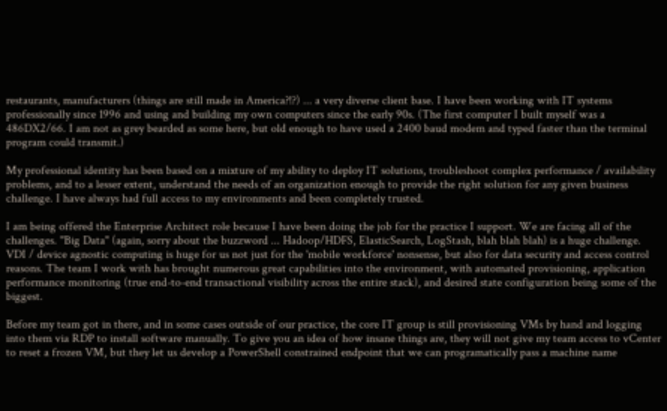restaurants, manufacturers (things are still made in America?!?) ... a very diverse client base. I have been working with IT systems professionally since 1996 and using and building my own computers since the early 90s. (The first computer I built myself was a 486DX2/66. I am not as grey bearded as some here, but old enough to have used a 2400 baud modem and typed faster than the terminal program could transmit.)

My professional identity has been based on a mixture of my ability to deploy IT solutions, troubleshoot complex performance / availability problems, and to a lesser extent, understand the needs of an organization enough to provide the right solution for any given business challenge. I have always had full access to my environments and been completely trusted.

I am being offered the Enterprise Architect role because I have been doing the job for the practice I support. We are facing all of the challenges. "Big Data" (again, sorry about the buzzword ... Hadoop/HDFS, ElasticSearch, LogStash, blah blah blah) is a huge challenge. VDI / device agnostic computing is huge for us not just for the 'mobile workforce' nonsense, but also for data security and access control reasons. The team I work with has brought numerous great capabilities into the environment, with automated provisioning, application performance monitoring (true end-to-end transactional visibility across the entire stack), and desired state configuration being some of the biggest.

Before my team got in there, and in some cases outside of our practice, the core IT group is still provisioning VMs by hand and logging into them via RDP to install software manually. To give you an idea of how insane things are, they will not give my team access to vCenter to reset a frozen VM, but they let us develop a PowerShell constrained endpoint that we can programatically pass a machine name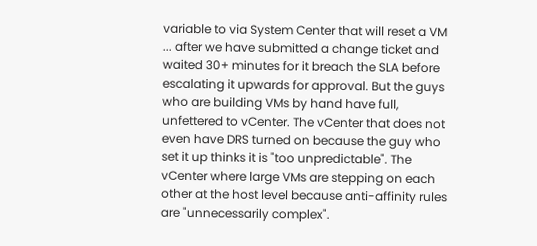variable to via System Center that will reset a VM ... after we have submitted a change ticket and waited 30+ minutes for it breach the SLA before escalating it upwards for approval. But the guys who are building VMs by hand have full, unfettered to vCenter. The vCenter that does not even have DRS turned on because the guy who set it up thinks it is "too unpredictable". The vCenter where large VMs are stepping on each other at the host level because anti-affinity rules are "unnecessarily complex".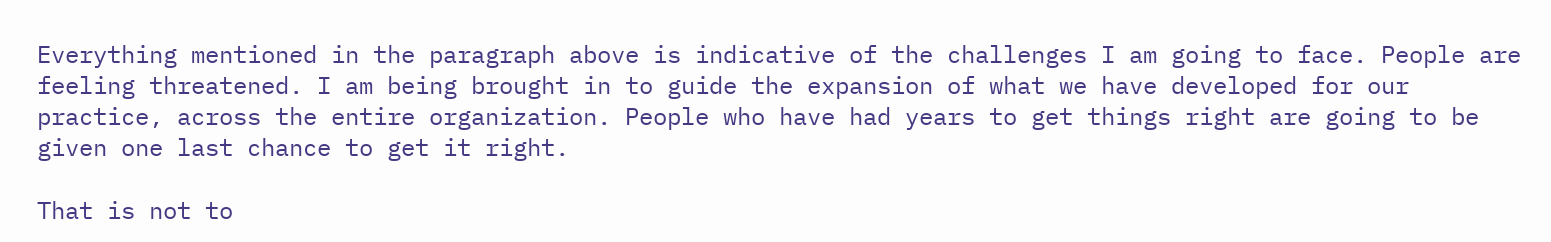Everything mentioned in the paragraph above is indicative of the challenges I am going to face. People are feeling threatened. I am being brought in to guide the expansion of what we have developed for our practice, across the entire organization. People who have had years to get things right are going to be given one last chance to get it right.

That is not to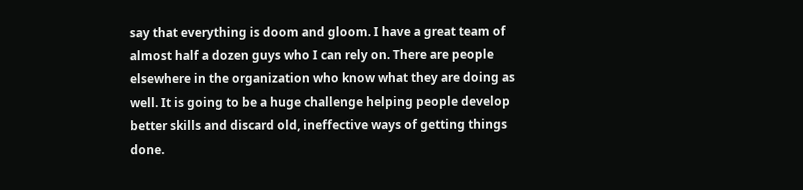say that everything is doom and gloom. I have a great team of almost half a dozen guys who I can rely on. There are people elsewhere in the organization who know what they are doing as well. It is going to be a huge challenge helping people develop better skills and discard old, ineffective ways of getting things done.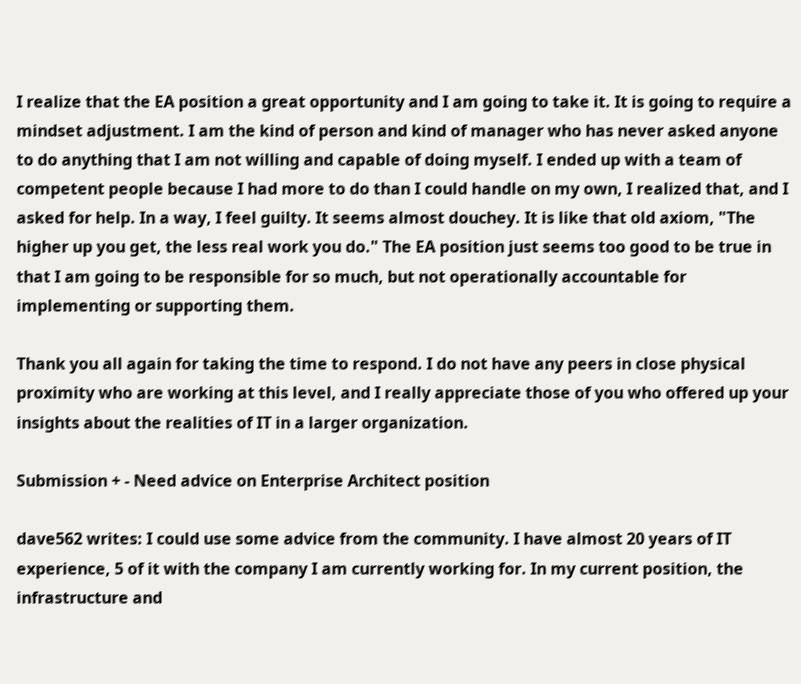I realize that the EA position a great opportunity and I am going to take it. It is going to require a mindset adjustment. I am the kind of person and kind of manager who has never asked anyone to do anything that I am not willing and capable of doing myself. I ended up with a team of competent people because I had more to do than I could handle on my own, I realized that, and I asked for help. In a way, I feel guilty. It seems almost douchey. It is like that old axiom, "The higher up you get, the less real work you do." The EA position just seems too good to be true in that I am going to be responsible for so much, but not operationally accountable for implementing or supporting them.

Thank you all again for taking the time to respond. I do not have any peers in close physical proximity who are working at this level, and I really appreciate those of you who offered up your insights about the realities of IT in a larger organization.

Submission + - Need advice on Enterprise Architect position

dave562 writes: I could use some advice from the community. I have almost 20 years of IT experience, 5 of it with the company I am currently working for. In my current position, the infrastructure and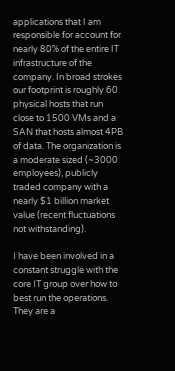applications that I am responsible for account for nearly 80% of the entire IT infrastructure of the company. In broad strokes our footprint is roughly 60 physical hosts that run close to 1500 VMs and a SAN that hosts almost 4PB of data. The organization is a moderate sized (~3000 employees), publicly traded company with a nearly $1 billion market value (recent fluctuations not withstanding).

I have been involved in a constant struggle with the core IT group over how to best run the operations. They are a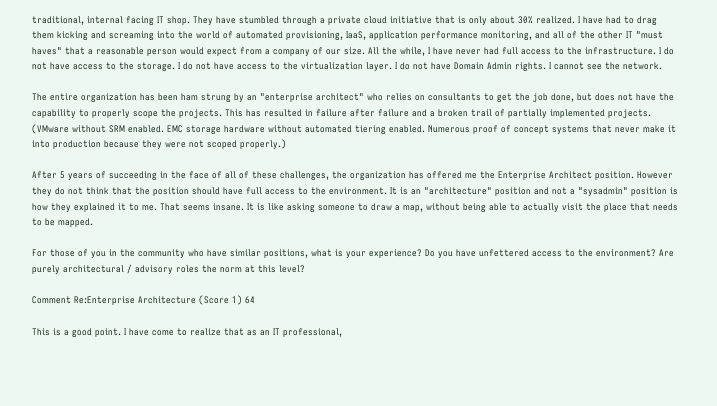traditional, internal facing IT shop. They have stumbled through a private cloud initiative that is only about 30% realized. I have had to drag them kicking and screaming into the world of automated provisioning, IaaS, application performance monitoring, and all of the other IT "must haves" that a reasonable person would expect from a company of our size. All the while, I have never had full access to the infrastructure. I do not have access to the storage. I do not have access to the virtualization layer. I do not have Domain Admin rights. I cannot see the network.

The entire organization has been ham strung by an "enterprise architect" who relies on consultants to get the job done, but does not have the capability to properly scope the projects. This has resulted in failure after failure and a broken trail of partially implemented projects. (VMware without SRM enabled. EMC storage hardware without automated tiering enabled. Numerous proof of concept systems that never make it into production because they were not scoped properly.)

After 5 years of succeeding in the face of all of these challenges, the organization has offered me the Enterprise Architect position. However they do not think that the position should have full access to the environment. It is an "architecture" position and not a "sysadmin" position is how they explained it to me. That seems insane. It is like asking someone to draw a map, without being able to actually visit the place that needs to be mapped.

For those of you in the community who have similar positions, what is your experience? Do you have unfettered access to the environment? Are purely architectural / advisory roles the norm at this level?

Comment Re:Enterprise Architecture (Score 1) 64

This is a good point. I have come to realize that as an IT professional,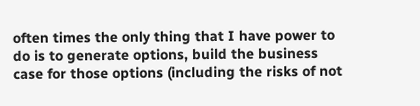often times the only thing that I have power to do is to generate options, build the business case for those options (including the risks of not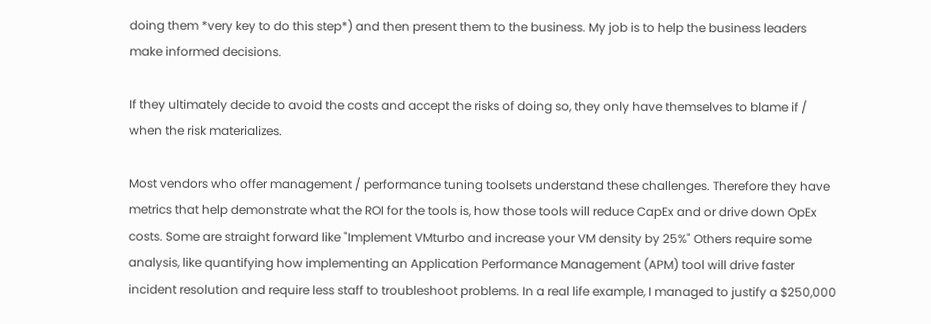doing them *very key to do this step*) and then present them to the business. My job is to help the business leaders make informed decisions.

If they ultimately decide to avoid the costs and accept the risks of doing so, they only have themselves to blame if / when the risk materializes.

Most vendors who offer management / performance tuning toolsets understand these challenges. Therefore they have metrics that help demonstrate what the ROI for the tools is, how those tools will reduce CapEx and or drive down OpEx costs. Some are straight forward like "Implement VMturbo and increase your VM density by 25%" Others require some analysis, like quantifying how implementing an Application Performance Management (APM) tool will drive faster incident resolution and require less staff to troubleshoot problems. In a real life example, I managed to justify a $250,000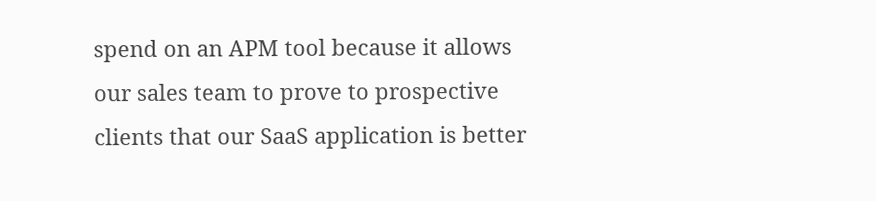spend on an APM tool because it allows our sales team to prove to prospective clients that our SaaS application is better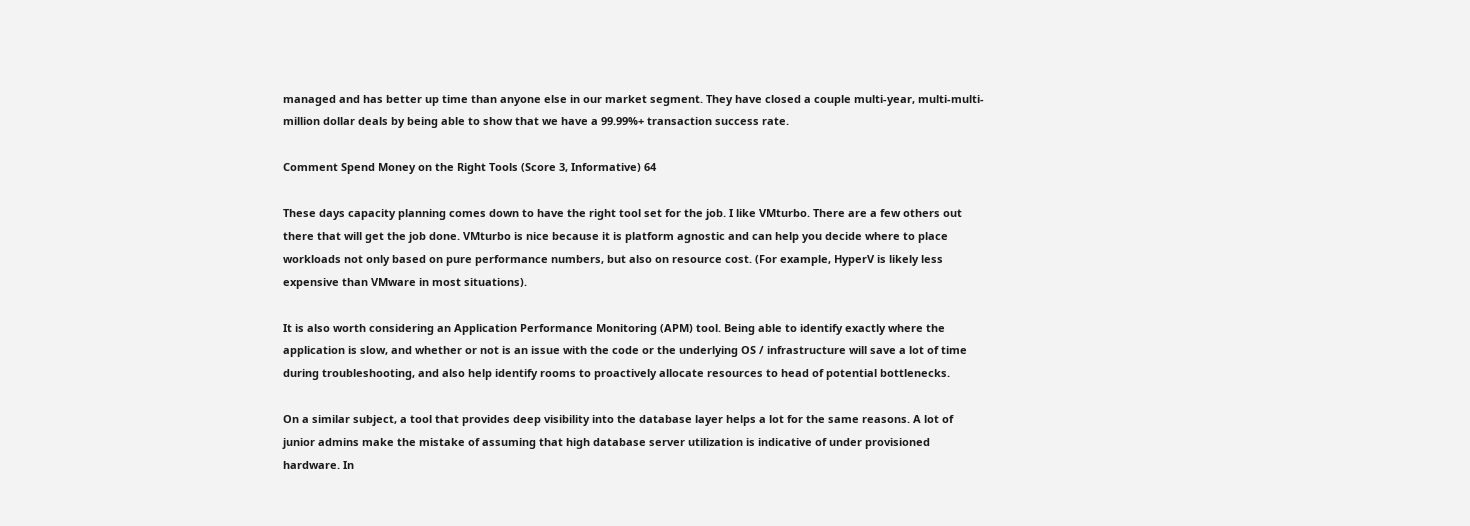managed and has better up time than anyone else in our market segment. They have closed a couple multi-year, multi-multi-million dollar deals by being able to show that we have a 99.99%+ transaction success rate.

Comment Spend Money on the Right Tools (Score 3, Informative) 64

These days capacity planning comes down to have the right tool set for the job. I like VMturbo. There are a few others out there that will get the job done. VMturbo is nice because it is platform agnostic and can help you decide where to place workloads not only based on pure performance numbers, but also on resource cost. (For example, HyperV is likely less expensive than VMware in most situations).

It is also worth considering an Application Performance Monitoring (APM) tool. Being able to identify exactly where the application is slow, and whether or not is an issue with the code or the underlying OS / infrastructure will save a lot of time during troubleshooting, and also help identify rooms to proactively allocate resources to head of potential bottlenecks.

On a similar subject, a tool that provides deep visibility into the database layer helps a lot for the same reasons. A lot of junior admins make the mistake of assuming that high database server utilization is indicative of under provisioned hardware. In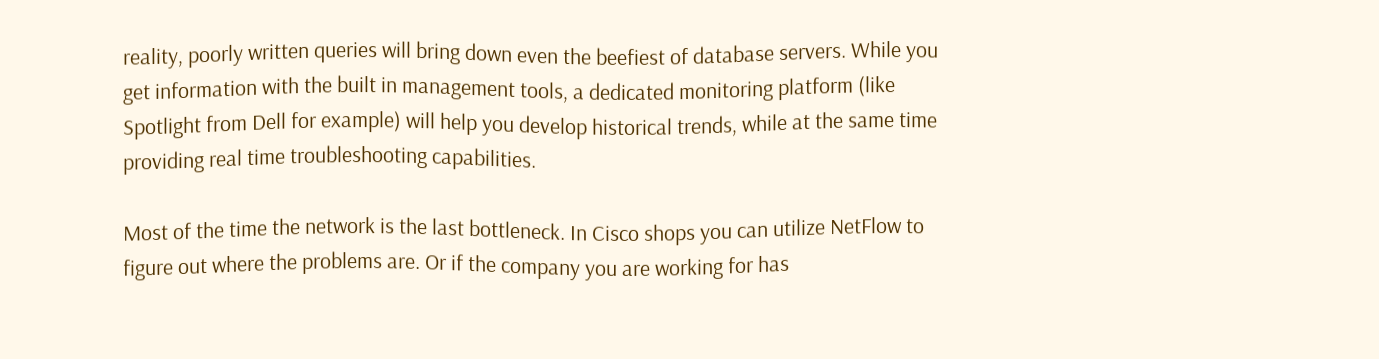reality, poorly written queries will bring down even the beefiest of database servers. While you get information with the built in management tools, a dedicated monitoring platform (like Spotlight from Dell for example) will help you develop historical trends, while at the same time providing real time troubleshooting capabilities.

Most of the time the network is the last bottleneck. In Cisco shops you can utilize NetFlow to figure out where the problems are. Or if the company you are working for has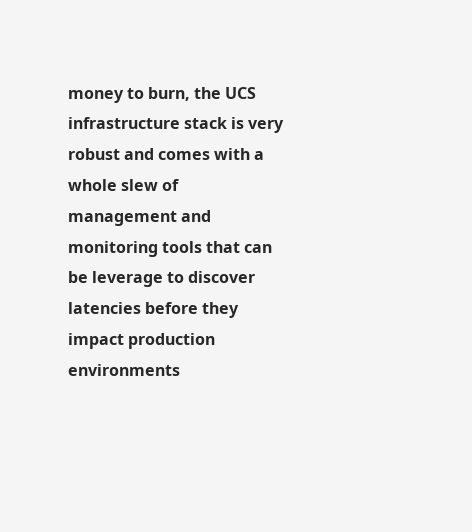money to burn, the UCS infrastructure stack is very robust and comes with a whole slew of management and monitoring tools that can be leverage to discover latencies before they impact production environments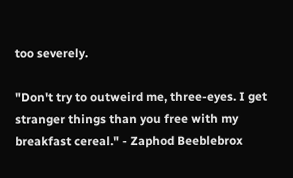too severely.

"Don't try to outweird me, three-eyes. I get stranger things than you free with my breakfast cereal." - Zaphod Beeblebrox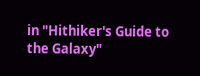in "Hithiker's Guide to the Galaxy"